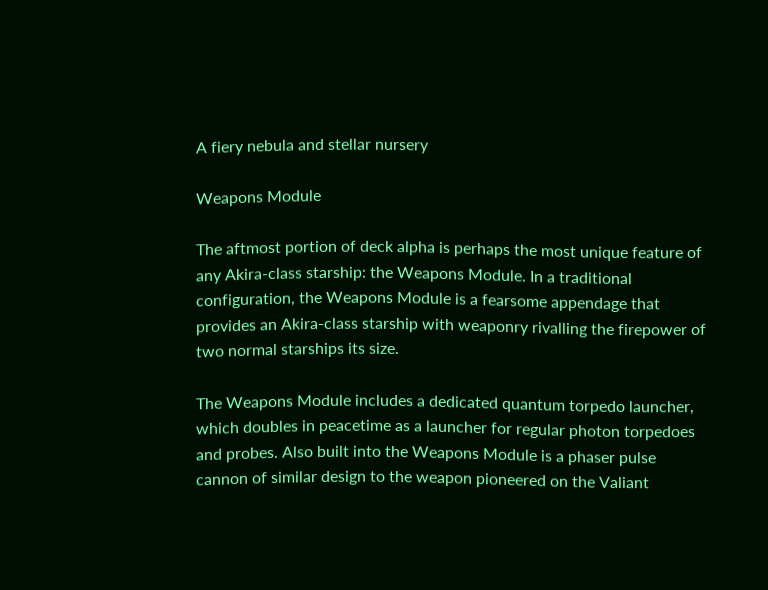A fiery nebula and stellar nursery

Weapons Module

The aftmost portion of deck alpha is perhaps the most unique feature of any Akira-class starship: the Weapons Module. In a traditional configuration, the Weapons Module is a fearsome appendage that provides an Akira-class starship with weaponry rivalling the firepower of two normal starships its size.

The Weapons Module includes a dedicated quantum torpedo launcher, which doubles in peacetime as a launcher for regular photon torpedoes and probes. Also built into the Weapons Module is a phaser pulse cannon of similar design to the weapon pioneered on the Valiant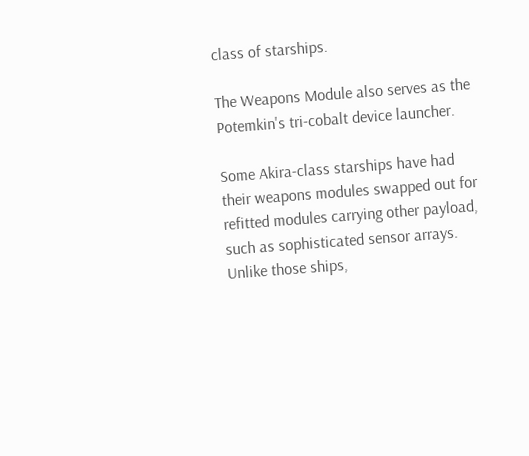class of starships.

The Weapons Module also serves as the Potemkin's tri-cobalt device launcher.

Some Akira-class starships have had their weapons modules swapped out for refitted modules carrying other payload, such as sophisticated sensor arrays. Unlike those ships,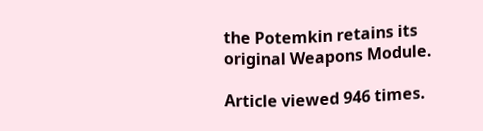the Potemkin retains its original Weapons Module.

Article viewed 946 times.